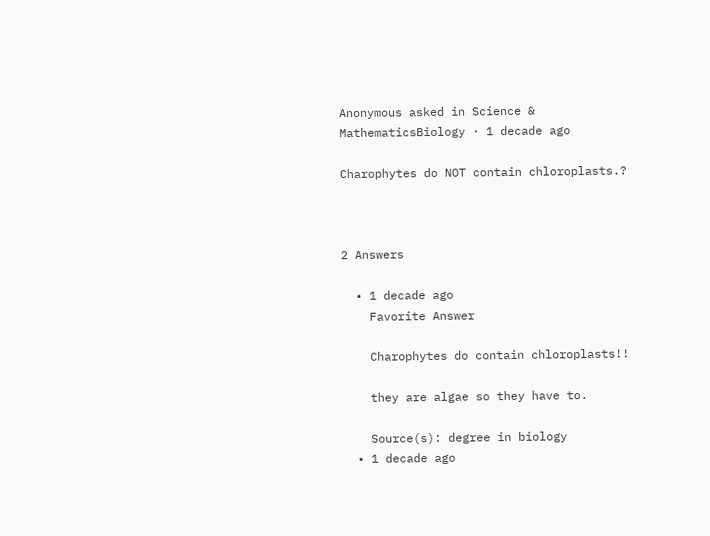Anonymous asked in Science & MathematicsBiology · 1 decade ago

Charophytes do NOT contain chloroplasts.?



2 Answers

  • 1 decade ago
    Favorite Answer

    Charophytes do contain chloroplasts!!

    they are algae so they have to.

    Source(s): degree in biology
  • 1 decade ago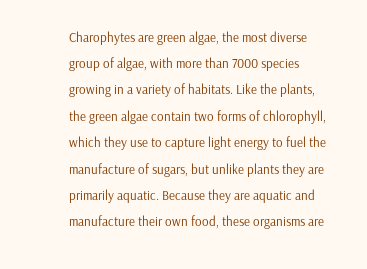Charophytes are green algae, the most diverse group of algae, with more than 7000 species growing in a variety of habitats. Like the plants, the green algae contain two forms of chlorophyll, which they use to capture light energy to fuel the manufacture of sugars, but unlike plants they are primarily aquatic. Because they are aquatic and manufacture their own food, these organisms are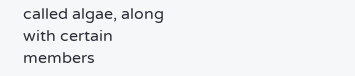called algae, along with certain members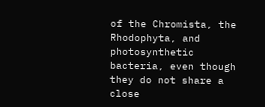of the Chromista, the Rhodophyta, and photosynthetic bacteria, even though they do not share a close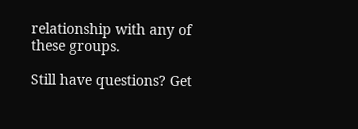relationship with any of these groups.

Still have questions? Get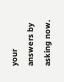your answers by asking now.